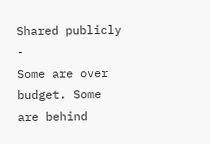Shared publicly  -
Some are over budget. Some are behind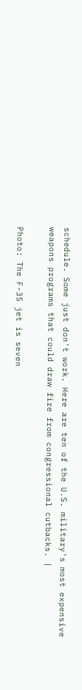schedule. Some just don't work. Here are ten of the U.S. military's most expensive weapons programs that could draw fire from congressional cutbacks. |

Photo: The F-35 jet is seven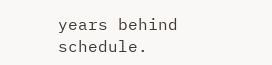years behind schedule.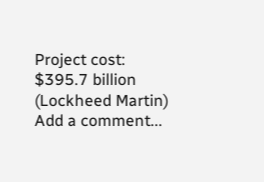Project cost: $395.7 billion (Lockheed Martin)
Add a comment...